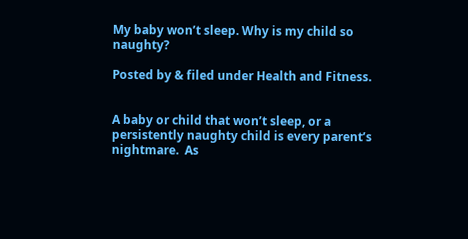My baby won’t sleep. Why is my child so naughty?

Posted by & filed under Health and Fitness.


A baby or child that won’t sleep, or a persistently naughty child is every parent’s nightmare.  As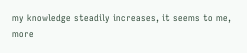my knowledge steadily increases, it seems to me, more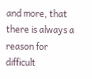and more, that there is always a reason for difficult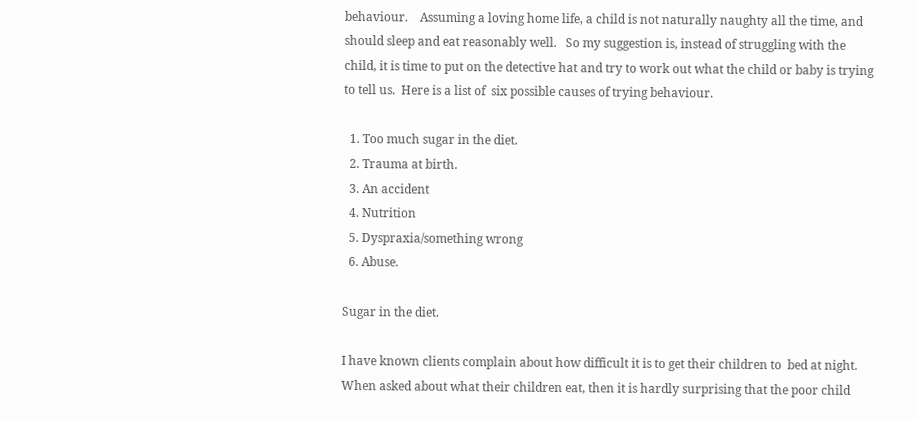behaviour.    Assuming a loving home life, a child is not naturally naughty all the time, and should sleep and eat reasonably well.   So my suggestion is, instead of struggling with the child, it is time to put on the detective hat and try to work out what the child or baby is trying to tell us.  Here is a list of  six possible causes of trying behaviour.

  1. Too much sugar in the diet.
  2. Trauma at birth.
  3. An accident
  4. Nutrition
  5. Dyspraxia/something wrong
  6. Abuse.

Sugar in the diet.

I have known clients complain about how difficult it is to get their children to  bed at night.  When asked about what their children eat, then it is hardly surprising that the poor child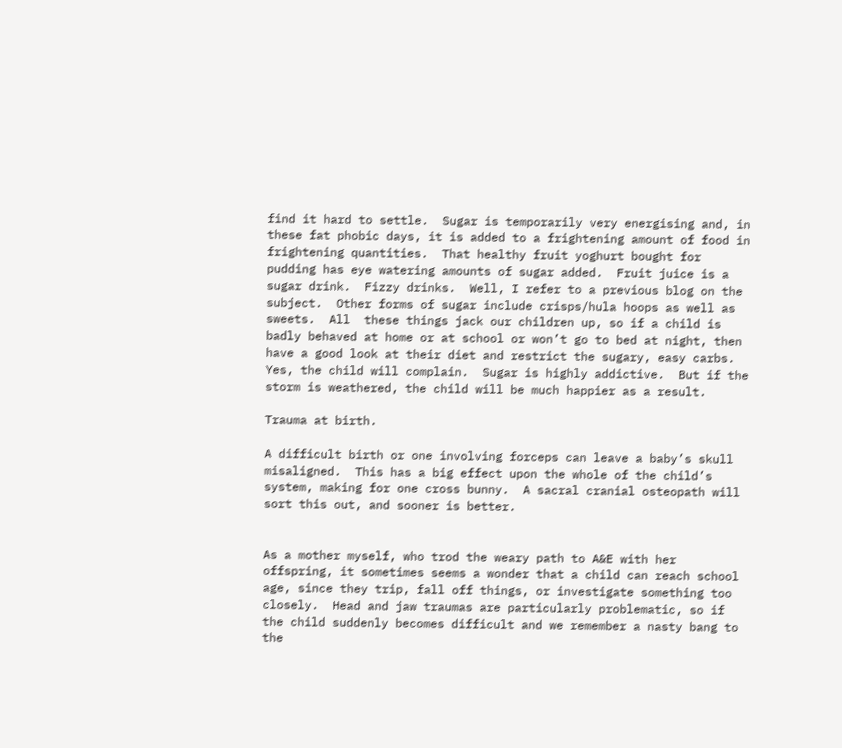find it hard to settle.  Sugar is temporarily very energising and, in these fat phobic days, it is added to a frightening amount of food in frightening quantities.  That healthy fruit yoghurt bought for pudding has eye watering amounts of sugar added.  Fruit juice is a sugar drink.  Fizzy drinks.  Well, I refer to a previous blog on the subject.  Other forms of sugar include crisps/hula hoops as well as sweets.  All  these things jack our children up, so if a child is badly behaved at home or at school or won’t go to bed at night, then have a good look at their diet and restrict the sugary, easy carbs.  Yes, the child will complain.  Sugar is highly addictive.  But if the storm is weathered, the child will be much happier as a result.

Trauma at birth.

A difficult birth or one involving forceps can leave a baby’s skull misaligned.  This has a big effect upon the whole of the child’s system, making for one cross bunny.  A sacral cranial osteopath will sort this out, and sooner is better.


As a mother myself, who trod the weary path to A&E with her offspring, it sometimes seems a wonder that a child can reach school age, since they trip, fall off things, or investigate something too closely.  Head and jaw traumas are particularly problematic, so if the child suddenly becomes difficult and we remember a nasty bang to the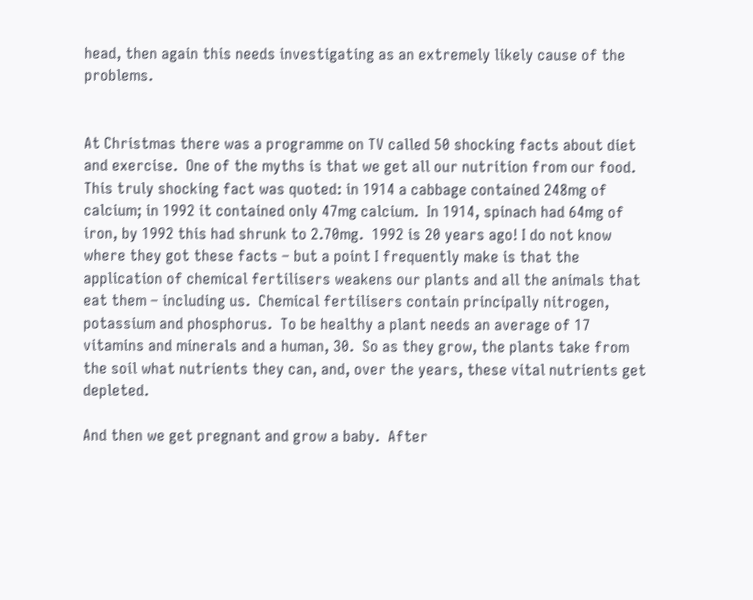head, then again this needs investigating as an extremely likely cause of the problems.


At Christmas there was a programme on TV called 50 shocking facts about diet and exercise.  One of the myths is that we get all our nutrition from our food.  This truly shocking fact was quoted: in 1914 a cabbage contained 248mg of calcium; in 1992 it contained only 47mg calcium.  In 1914, spinach had 64mg of iron, by 1992 this had shrunk to 2.70mg.  1992 is 20 years ago! I do not know where they got these facts – but a point I frequently make is that the application of chemical fertilisers weakens our plants and all the animals that eat them – including us.  Chemical fertilisers contain principally nitrogen, potassium and phosphorus.  To be healthy a plant needs an average of 17 vitamins and minerals and a human, 30.  So as they grow, the plants take from the soil what nutrients they can, and, over the years, these vital nutrients get depleted.

And then we get pregnant and grow a baby.  After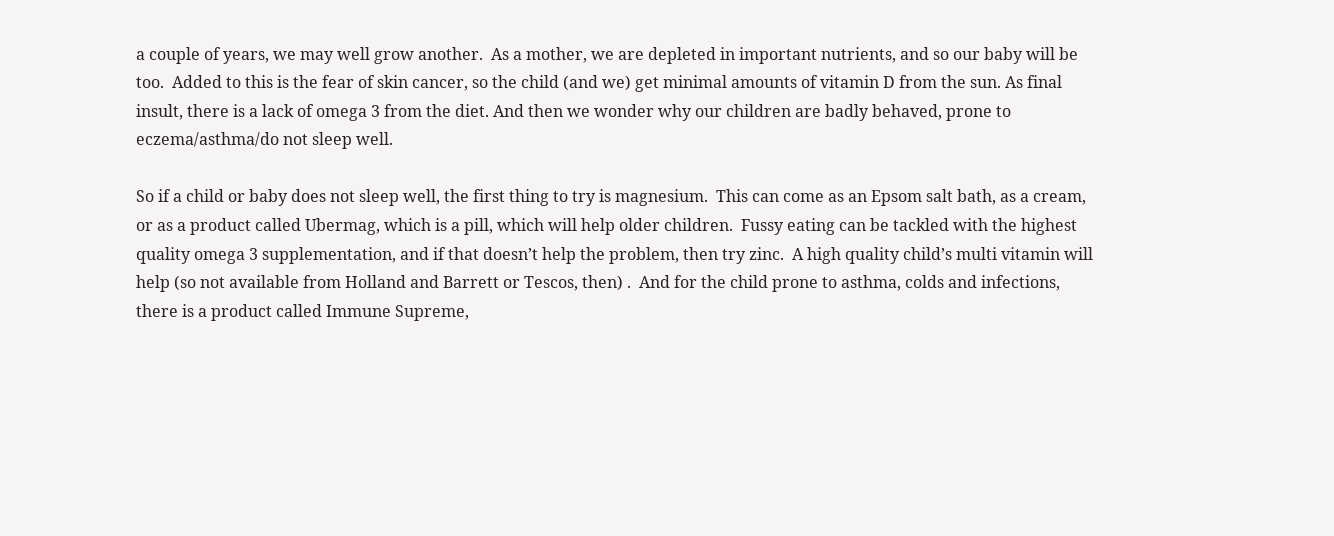a couple of years, we may well grow another.  As a mother, we are depleted in important nutrients, and so our baby will be too.  Added to this is the fear of skin cancer, so the child (and we) get minimal amounts of vitamin D from the sun. As final insult, there is a lack of omega 3 from the diet. And then we wonder why our children are badly behaved, prone to eczema/asthma/do not sleep well.

So if a child or baby does not sleep well, the first thing to try is magnesium.  This can come as an Epsom salt bath, as a cream, or as a product called Ubermag, which is a pill, which will help older children.  Fussy eating can be tackled with the highest quality omega 3 supplementation, and if that doesn’t help the problem, then try zinc.  A high quality child’s multi vitamin will help (so not available from Holland and Barrett or Tescos, then) .  And for the child prone to asthma, colds and infections, there is a product called Immune Supreme,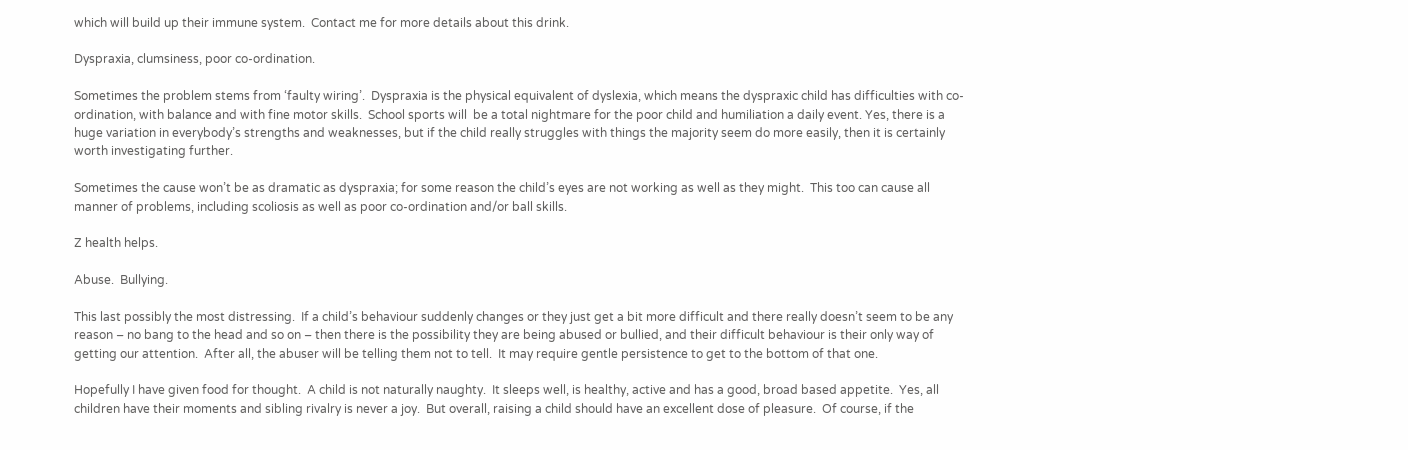which will build up their immune system.  Contact me for more details about this drink.

Dyspraxia, clumsiness, poor co-ordination.

Sometimes the problem stems from ‘faulty wiring’.  Dyspraxia is the physical equivalent of dyslexia, which means the dyspraxic child has difficulties with co-ordination, with balance and with fine motor skills.  School sports will  be a total nightmare for the poor child and humiliation a daily event. Yes, there is a huge variation in everybody’s strengths and weaknesses, but if the child really struggles with things the majority seem do more easily, then it is certainly worth investigating further.

Sometimes the cause won’t be as dramatic as dyspraxia; for some reason the child’s eyes are not working as well as they might.  This too can cause all manner of problems, including scoliosis as well as poor co-ordination and/or ball skills.

Z health helps.

Abuse.  Bullying.

This last possibly the most distressing.  If a child’s behaviour suddenly changes or they just get a bit more difficult and there really doesn’t seem to be any reason – no bang to the head and so on – then there is the possibility they are being abused or bullied, and their difficult behaviour is their only way of getting our attention.  After all, the abuser will be telling them not to tell.  It may require gentle persistence to get to the bottom of that one.

Hopefully I have given food for thought.  A child is not naturally naughty.  It sleeps well, is healthy, active and has a good, broad based appetite.  Yes, all children have their moments and sibling rivalry is never a joy.  But overall, raising a child should have an excellent dose of pleasure.  Of course, if the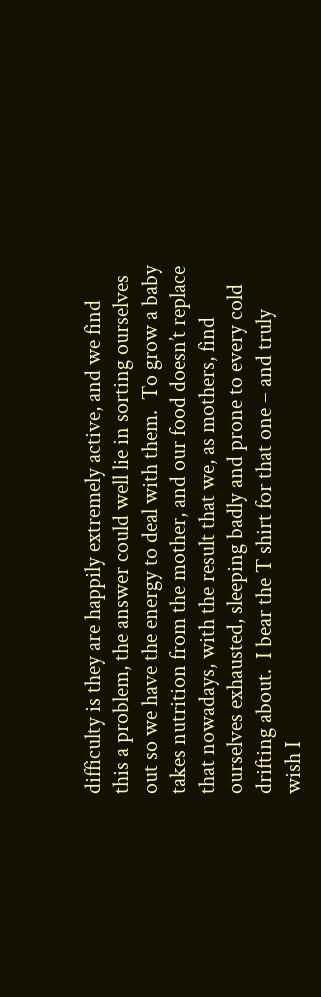difficulty is they are happily extremely active, and we find this a problem, the answer could well lie in sorting ourselves out so we have the energy to deal with them.  To grow a baby takes nutrition from the mother, and our food doesn’t replace that nowadays, with the result that we, as mothers, find ourselves exhausted, sleeping badly and prone to every cold drifting about.  I bear the T shirt for that one – and truly wish I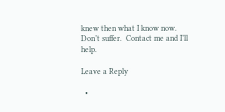knew then what I know now.  Don’t suffer.  Contact me and I’ll help.

Leave a Reply

  •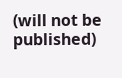(will not be published)